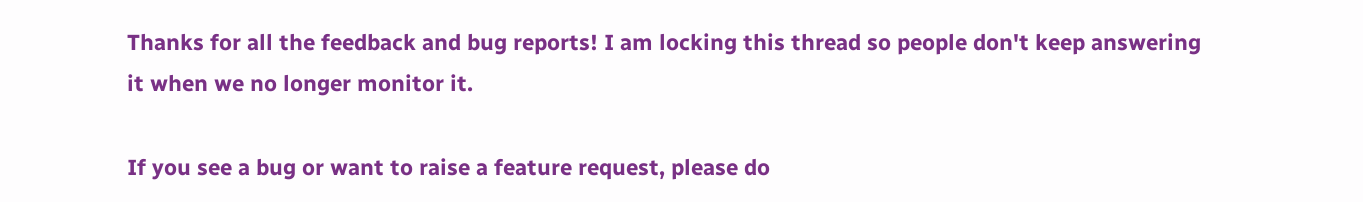Thanks for all the feedback and bug reports! I am locking this thread so people don't keep answering it when we no longer monitor it.

If you see a bug or want to raise a feature request, please do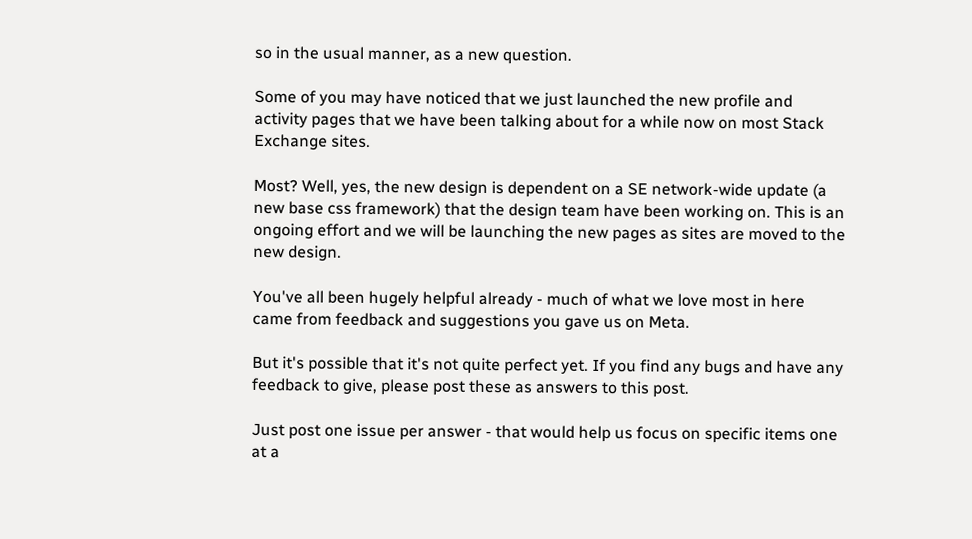so in the usual manner, as a new question.

Some of you may have noticed that we just launched the new profile and activity pages that we have been talking about for a while now on most Stack Exchange sites.

Most? Well, yes, the new design is dependent on a SE network-wide update (a new base css framework) that the design team have been working on. This is an ongoing effort and we will be launching the new pages as sites are moved to the new design.

You've all been hugely helpful already - much of what we love most in here came from feedback and suggestions you gave us on Meta.

But it's possible that it's not quite perfect yet. If you find any bugs and have any feedback to give, please post these as answers to this post.

Just post one issue per answer - that would help us focus on specific items one at a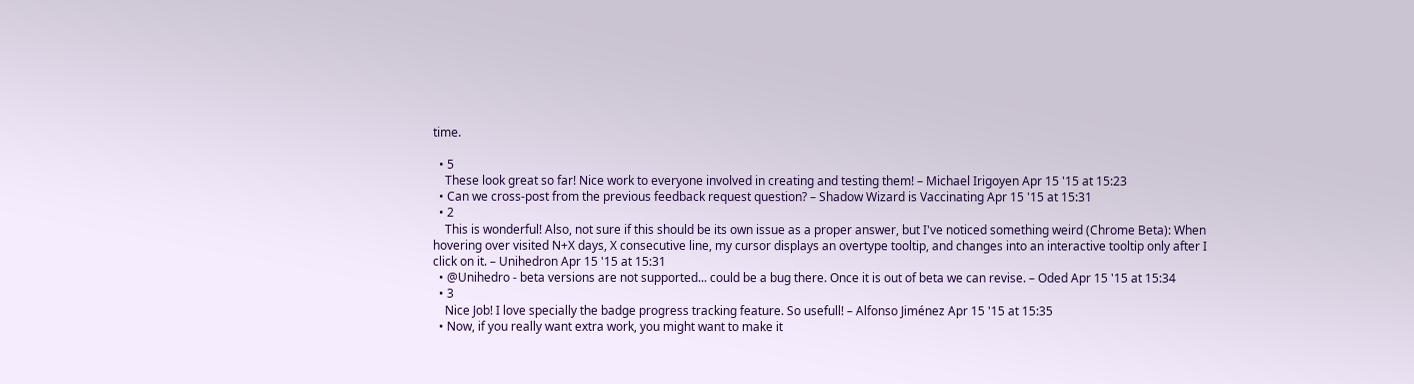time.

  • 5
    These look great so far! Nice work to everyone involved in creating and testing them! – Michael Irigoyen Apr 15 '15 at 15:23
  • Can we cross-post from the previous feedback request question? – Shadow Wizard is Vaccinating Apr 15 '15 at 15:31
  • 2
    This is wonderful! Also, not sure if this should be its own issue as a proper answer, but I've noticed something weird (Chrome Beta): When hovering over visited N+X days, X consecutive line, my cursor displays an overtype tooltip, and changes into an interactive tooltip only after I click on it. – Unihedron Apr 15 '15 at 15:31
  • @Unihedro - beta versions are not supported... could be a bug there. Once it is out of beta we can revise. – Oded Apr 15 '15 at 15:34
  • 3
    Nice Job! I love specially the badge progress tracking feature. So usefull! – Alfonso Jiménez Apr 15 '15 at 15:35
  • Now, if you really want extra work, you might want to make it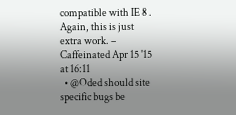compatible with IE 8 . Again, this is just extra work. – Caffeinated Apr 15 '15 at 16:11
  • @Oded should site specific bugs be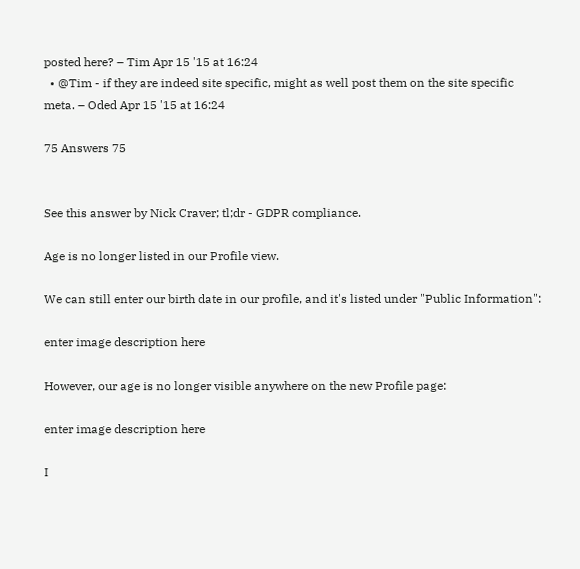posted here? – Tim Apr 15 '15 at 16:24
  • @Tim - if they are indeed site specific, might as well post them on the site specific meta. – Oded Apr 15 '15 at 16:24

75 Answers 75


See this answer by Nick Craver; tl;dr - GDPR compliance.

Age is no longer listed in our Profile view.

We can still enter our birth date in our profile, and it's listed under "Public Information":

enter image description here

However, our age is no longer visible anywhere on the new Profile page:

enter image description here

I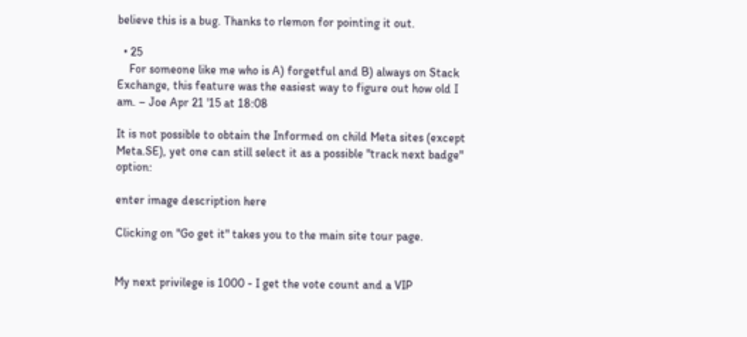believe this is a bug. Thanks to rlemon for pointing it out.

  • 25
    For someone like me who is A) forgetful and B) always on Stack Exchange, this feature was the easiest way to figure out how old I am. – Joe Apr 21 '15 at 18:08

It is not possible to obtain the Informed on child Meta sites (except Meta.SE), yet one can still select it as a possible "track next badge" option:

enter image description here

Clicking on "Go get it" takes you to the main site tour page.


My next privilege is 1000 - I get the vote count and a VIP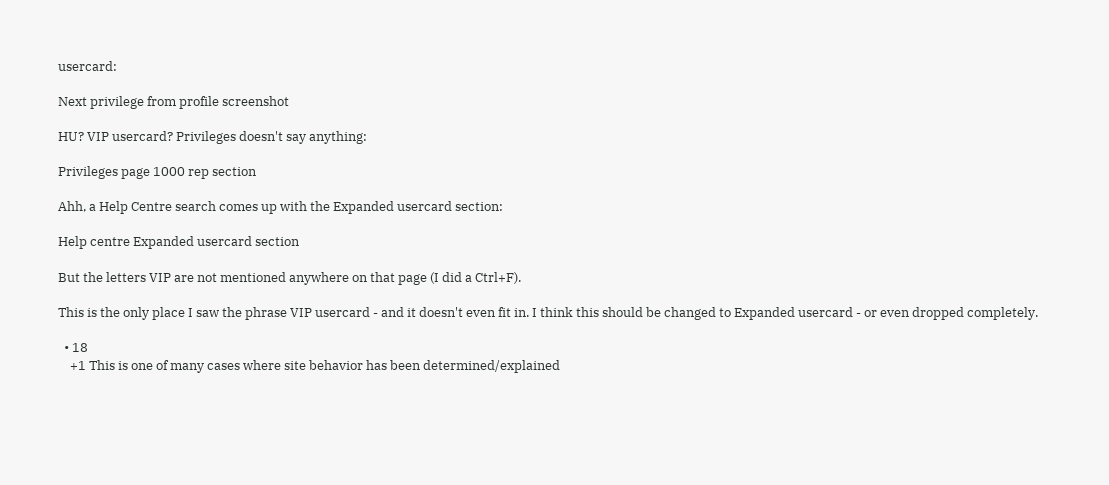usercard:

Next privilege from profile screenshot

HU? VIP usercard? Privileges doesn't say anything:

Privileges page 1000 rep section

Ahh, a Help Centre search comes up with the Expanded usercard section:

Help centre Expanded usercard section

But the letters VIP are not mentioned anywhere on that page (I did a Ctrl+F).

This is the only place I saw the phrase VIP usercard - and it doesn't even fit in. I think this should be changed to Expanded usercard - or even dropped completely.

  • 18
    +1 This is one of many cases where site behavior has been determined/explained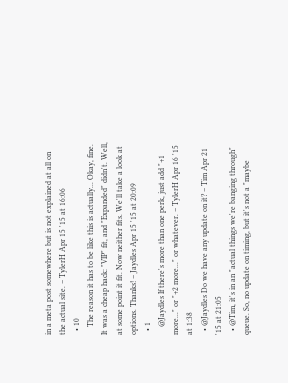in a meta post somewhere but is not explained at all on the actual site. – TylerH Apr 15 '15 at 16:06
  • 10
    The reason it has to be like this is actually... Okay, fine. It was a cheap hack: "VIP" fit, and "Expanded" didn't. Well, at some point it fit. Now neither fits. We'll take a look at options. Thanks! – Jaydles Apr 15 '15 at 20:09
  • 1
    @Jaydles If there's more than one perk, just add "+1 more..." or "+2 more..." or whatever. – TylerH Apr 16 '15 at 1:38
  • @Jaydles Do we have any update on it? – Tim Apr 21 '15 at 21:05
  • @Tim, it's in an "actual things we're banging through" queue. So, no update on timing, but it's not a "maybe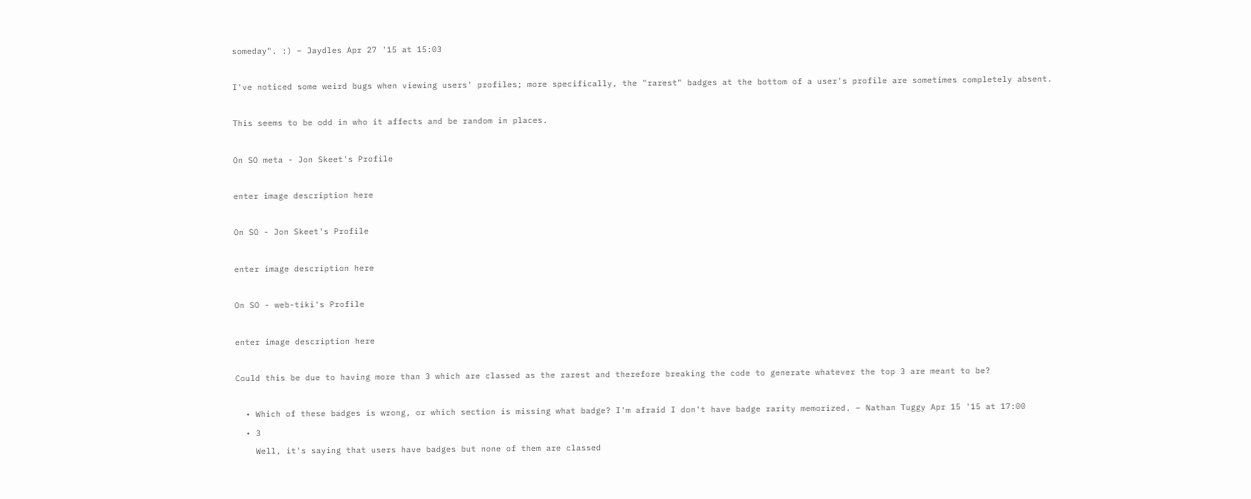someday". :) – Jaydles Apr 27 '15 at 15:03

I've noticed some weird bugs when viewing users' profiles; more specifically, the "rarest" badges at the bottom of a user's profile are sometimes completely absent.

This seems to be odd in who it affects and be random in places.

On SO meta - Jon Skeet's Profile

enter image description here

On SO - Jon Skeet's Profile

enter image description here

On SO - web-tiki's Profile

enter image description here

Could this be due to having more than 3 which are classed as the rarest and therefore breaking the code to generate whatever the top 3 are meant to be?

  • Which of these badges is wrong, or which section is missing what badge? I'm afraid I don't have badge rarity memorized. – Nathan Tuggy Apr 15 '15 at 17:00
  • 3
    Well, it's saying that users have badges but none of them are classed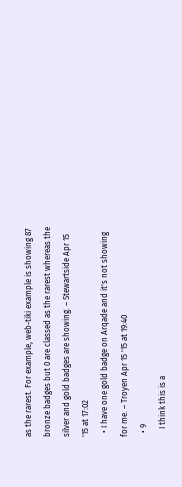as the rarest. For example, web-tiki example is showing 87 bronze badges but 0 are classed as the rarest whereas the silver and gold badges are showing. – Stewartside Apr 15 '15 at 17:02
  • I have one gold badge on Arqade and it's not showing for me. – Troyen Apr 15 '15 at 19:40
  • 9
    I think this is a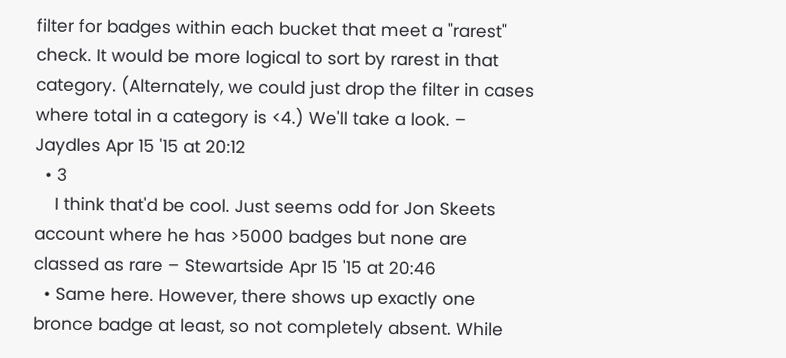filter for badges within each bucket that meet a "rarest" check. It would be more logical to sort by rarest in that category. (Alternately, we could just drop the filter in cases where total in a category is <4.) We'll take a look. – Jaydles Apr 15 '15 at 20:12
  • 3
    I think that'd be cool. Just seems odd for Jon Skeets account where he has >5000 badges but none are classed as rare – Stewartside Apr 15 '15 at 20:46
  • Same here. However, there shows up exactly one bronce badge at least, so not completely absent. While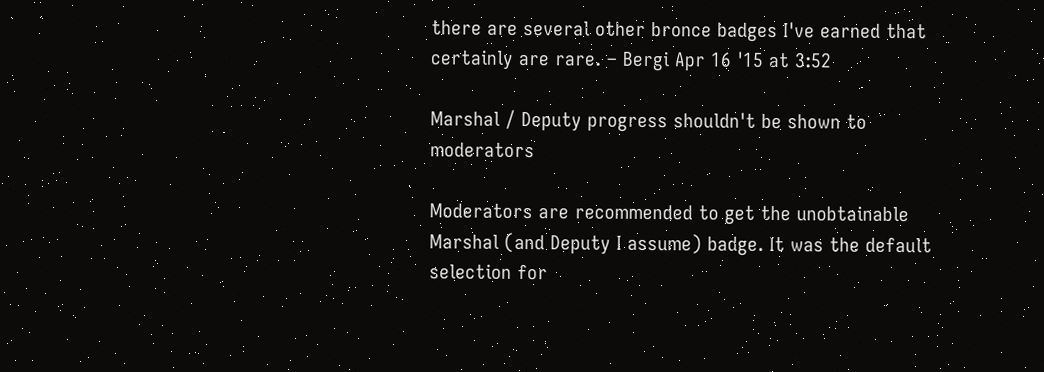there are several other bronce badges I've earned that certainly are rare. – Bergi Apr 16 '15 at 3:52

Marshal / Deputy progress shouldn't be shown to moderators

Moderators are recommended to get the unobtainable Marshal (and Deputy I assume) badge. It was the default selection for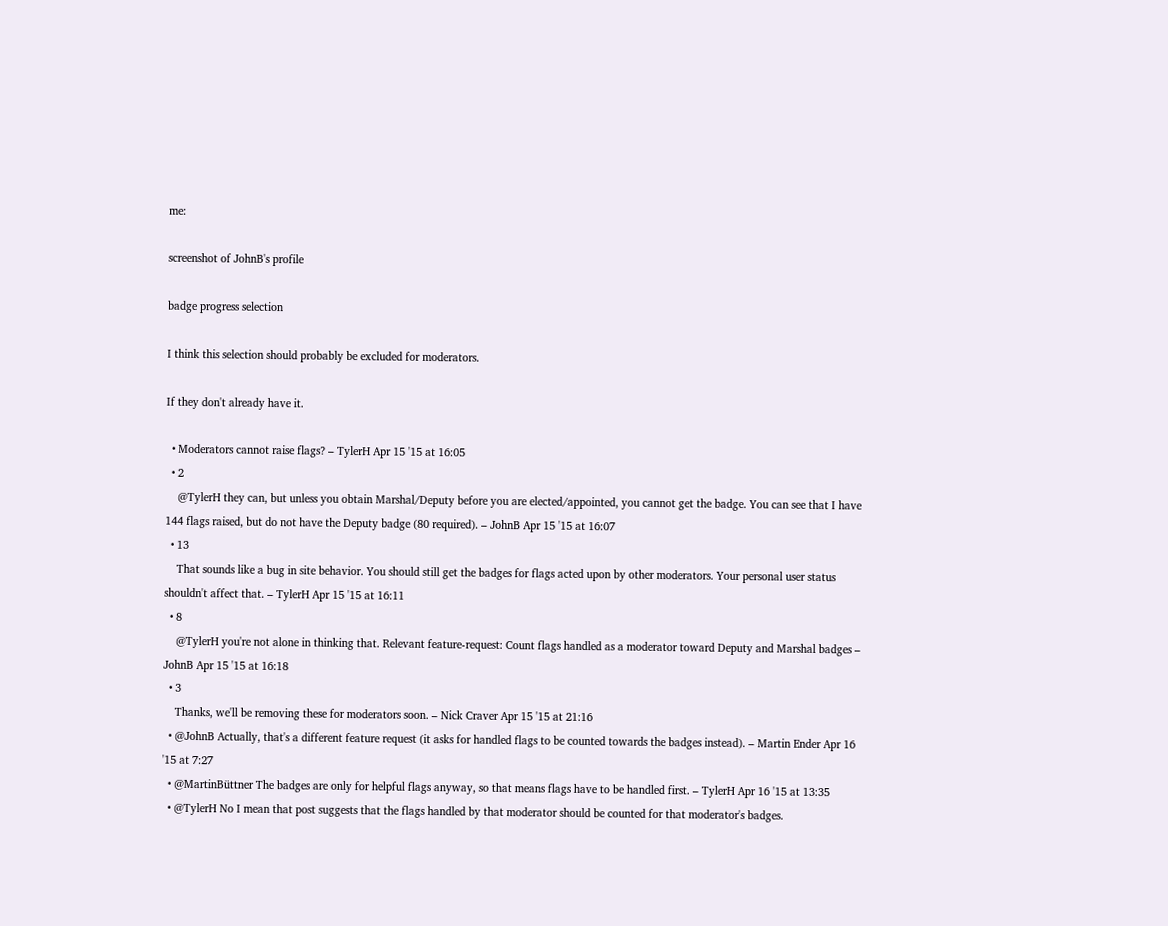me:

screenshot of JohnB's profile

badge progress selection

I think this selection should probably be excluded for moderators.

If they don't already have it.

  • Moderators cannot raise flags? – TylerH Apr 15 '15 at 16:05
  • 2
    @TylerH they can, but unless you obtain Marshal/Deputy before you are elected/appointed, you cannot get the badge. You can see that I have 144 flags raised, but do not have the Deputy badge (80 required). – JohnB Apr 15 '15 at 16:07
  • 13
    That sounds like a bug in site behavior. You should still get the badges for flags acted upon by other moderators. Your personal user status shouldn't affect that. – TylerH Apr 15 '15 at 16:11
  • 8
    @TylerH you're not alone in thinking that. Relevant feature-request: Count flags handled as a moderator toward Deputy and Marshal badges – JohnB Apr 15 '15 at 16:18
  • 3
    Thanks, we'll be removing these for moderators soon. – Nick Craver Apr 15 '15 at 21:16
  • @JohnB Actually, that's a different feature request (it asks for handled flags to be counted towards the badges instead). – Martin Ender Apr 16 '15 at 7:27
  • @MartinBüttner The badges are only for helpful flags anyway, so that means flags have to be handled first. – TylerH Apr 16 '15 at 13:35
  • @TylerH No I mean that post suggests that the flags handled by that moderator should be counted for that moderator's badges.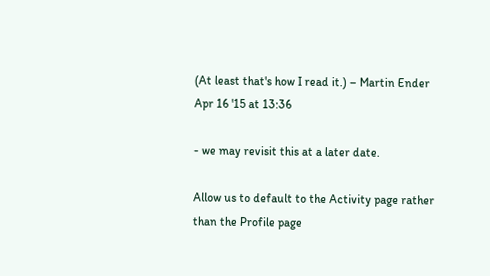(At least that's how I read it.) – Martin Ender Apr 16 '15 at 13:36

- we may revisit this at a later date.

Allow us to default to the Activity page rather than the Profile page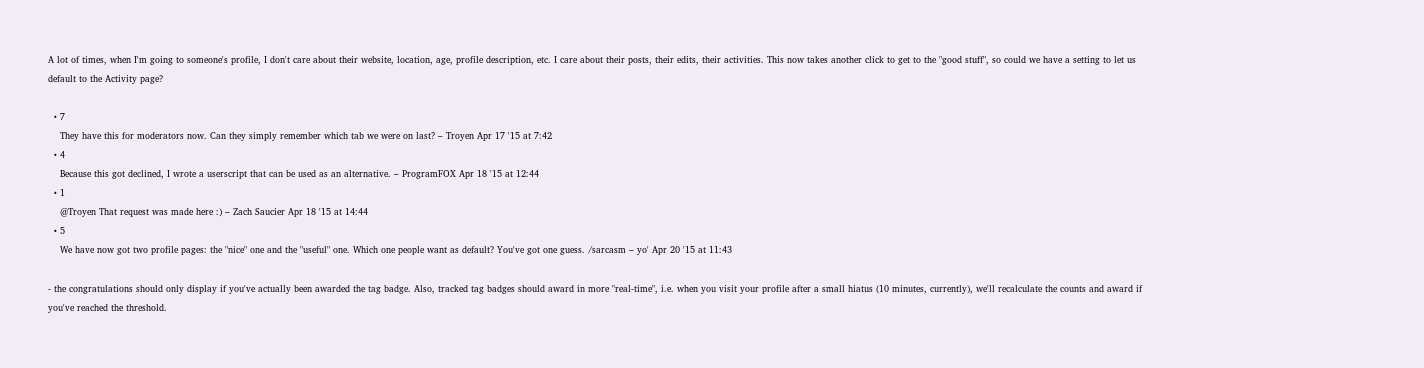A lot of times, when I'm going to someone's profile, I don't care about their website, location, age, profile description, etc. I care about their posts, their edits, their activities. This now takes another click to get to the "good stuff", so could we have a setting to let us default to the Activity page?

  • 7
    They have this for moderators now. Can they simply remember which tab we were on last? – Troyen Apr 17 '15 at 7:42
  • 4
    Because this got declined, I wrote a userscript that can be used as an alternative. – ProgramFOX Apr 18 '15 at 12:44
  • 1
    @Troyen That request was made here :) – Zach Saucier Apr 18 '15 at 14:44
  • 5
    We have now got two profile pages: the "nice" one and the "useful" one. Which one people want as default? You've got one guess. /sarcasm – yo' Apr 20 '15 at 11:43

- the congratulations should only display if you've actually been awarded the tag badge. Also, tracked tag badges should award in more "real-time", i.e. when you visit your profile after a small hiatus (10 minutes, currently), we'll recalculate the counts and award if you've reached the threshold.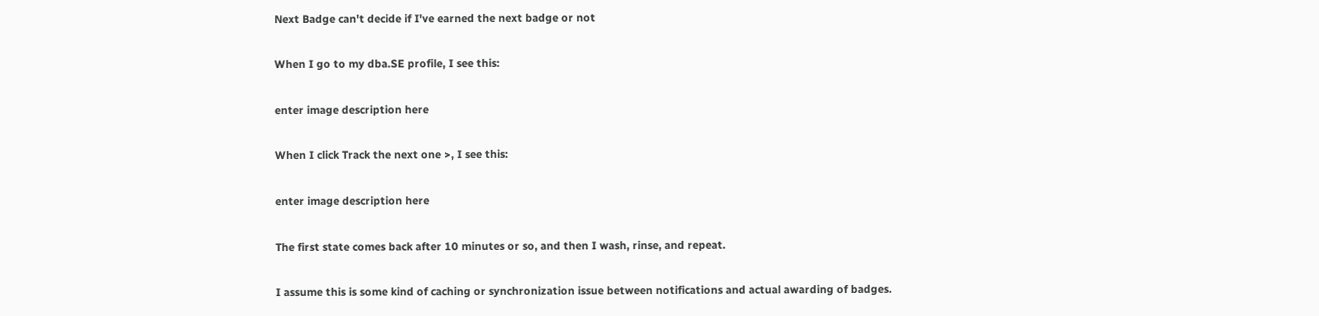Next Badge can't decide if I've earned the next badge or not

When I go to my dba.SE profile, I see this:

enter image description here

When I click Track the next one >, I see this:

enter image description here

The first state comes back after 10 minutes or so, and then I wash, rinse, and repeat.

I assume this is some kind of caching or synchronization issue between notifications and actual awarding of badges.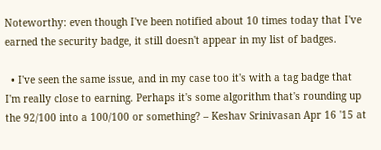Noteworthy: even though I've been notified about 10 times today that I've earned the security badge, it still doesn't appear in my list of badges.

  • I've seen the same issue, and in my case too it's with a tag badge that I'm really close to earning. Perhaps it's some algorithm that's rounding up the 92/100 into a 100/100 or something? – Keshav Srinivasan Apr 16 '15 at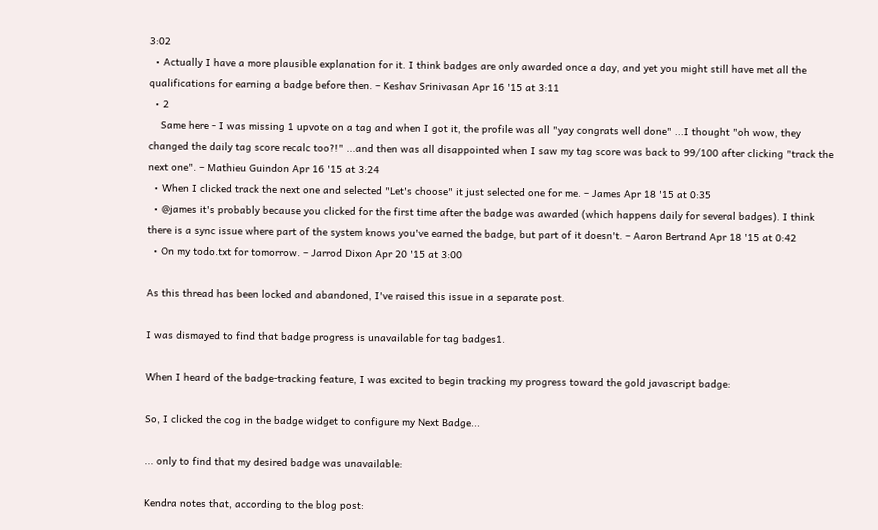3:02
  • Actually I have a more plausible explanation for it. I think badges are only awarded once a day, and yet you might still have met all the qualifications for earning a badge before then. – Keshav Srinivasan Apr 16 '15 at 3:11
  • 2
    Same here - I was missing 1 upvote on a tag and when I got it, the profile was all "yay congrats well done" ...I thought "oh wow, they changed the daily tag score recalc too?!" ...and then was all disappointed when I saw my tag score was back to 99/100 after clicking "track the next one". – Mathieu Guindon Apr 16 '15 at 3:24
  • When I clicked track the next one and selected "Let's choose" it just selected one for me. – James Apr 18 '15 at 0:35
  • @james it's probably because you clicked for the first time after the badge was awarded (which happens daily for several badges). I think there is a sync issue where part of the system knows you've earned the badge, but part of it doesn't. – Aaron Bertrand Apr 18 '15 at 0:42
  • On my todo.txt for tomorrow. – Jarrod Dixon Apr 20 '15 at 3:00

As this thread has been locked and abandoned, I've raised this issue in a separate post.

I was dismayed to find that badge progress is unavailable for tag badges1.

When I heard of the badge-tracking feature, I was excited to begin tracking my progress toward the gold javascript badge:

So, I clicked the cog in the badge widget to configure my Next Badge...

... only to find that my desired badge was unavailable:

Kendra notes that, according to the blog post: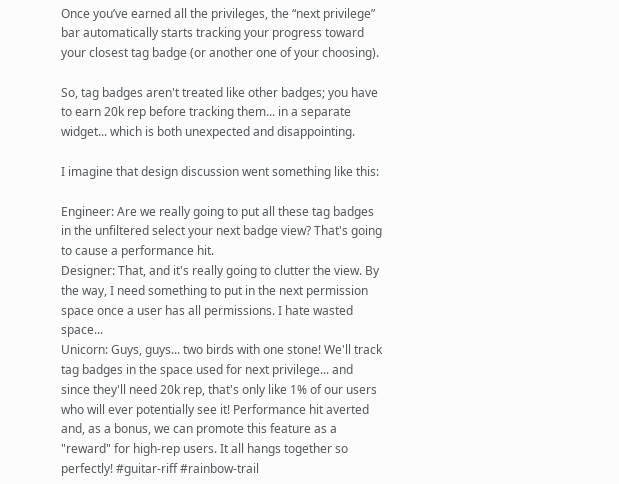Once you’ve earned all the privileges, the “next privilege” bar automatically starts tracking your progress toward your closest tag badge (or another one of your choosing).

So, tag badges aren't treated like other badges; you have to earn 20k rep before tracking them... in a separate widget... which is both unexpected and disappointing.

I imagine that design discussion went something like this:

Engineer: Are we really going to put all these tag badges in the unfiltered select your next badge view? That's going to cause a performance hit.
Designer: That, and it's really going to clutter the view. By the way, I need something to put in the next permission space once a user has all permissions. I hate wasted space...
Unicorn: Guys, guys... two birds with one stone! We'll track tag badges in the space used for next privilege... and since they'll need 20k rep, that's only like 1% of our users who will ever potentially see it! Performance hit averted and, as a bonus, we can promote this feature as a "reward" for high-rep users. It all hangs together so perfectly! #guitar-riff #rainbow-trail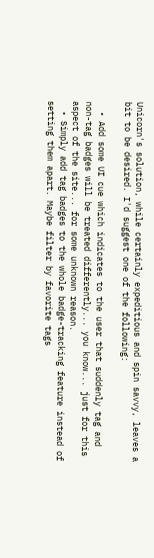Unicorn's solution, while certainly expeditious and spin savvy, leaves a bit to be desired. I'd suggest one of the following:

  • Add some UI cue which indicates to the user that suddenly tag and non-tag badges will be treated differently... you know... just for this aspect of the site... for some unknown reason.
  • Simply add tag badges to the whole badge-tracking feature instead of setting them apart. Maybe filter by favorite tags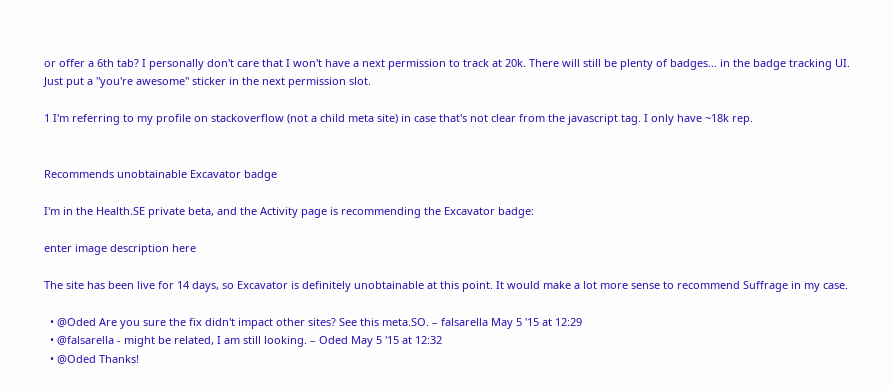or offer a 6th tab? I personally don't care that I won't have a next permission to track at 20k. There will still be plenty of badges... in the badge tracking UI. Just put a "you're awesome" sticker in the next permission slot.

1 I'm referring to my profile on stackoverflow (not a child meta site) in case that's not clear from the javascript tag. I only have ~18k rep.


Recommends unobtainable Excavator badge

I'm in the Health.SE private beta, and the Activity page is recommending the Excavator badge:

enter image description here

The site has been live for 14 days, so Excavator is definitely unobtainable at this point. It would make a lot more sense to recommend Suffrage in my case.

  • @Oded Are you sure the fix didn't impact other sites? See this meta.SO. – falsarella May 5 '15 at 12:29
  • @falsarella - might be related, I am still looking. – Oded May 5 '15 at 12:32
  • @Oded Thanks!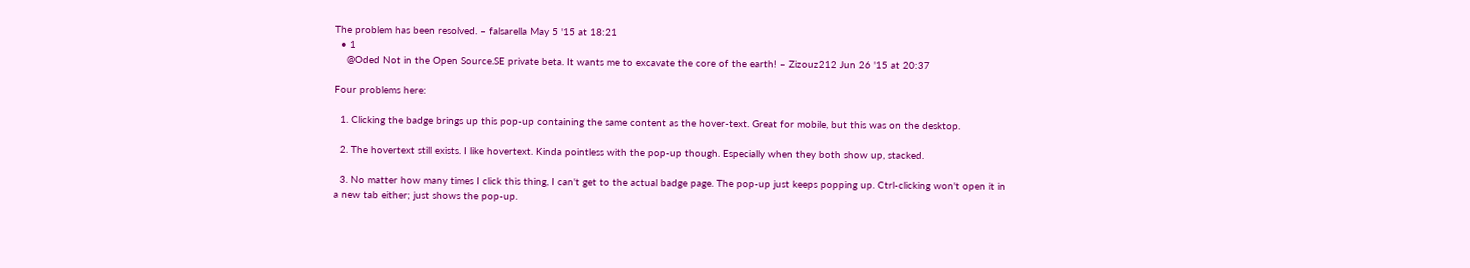The problem has been resolved. – falsarella May 5 '15 at 18:21
  • 1
    @Oded Not in the Open Source.SE private beta. It wants me to excavate the core of the earth! – Zizouz212 Jun 26 '15 at 20:37

Four problems here:

  1. Clicking the badge brings up this pop-up containing the same content as the hover-text. Great for mobile, but this was on the desktop.

  2. The hovertext still exists. I like hovertext. Kinda pointless with the pop-up though. Especially when they both show up, stacked.

  3. No matter how many times I click this thing, I can't get to the actual badge page. The pop-up just keeps popping up. Ctrl-clicking won't open it in a new tab either; just shows the pop-up.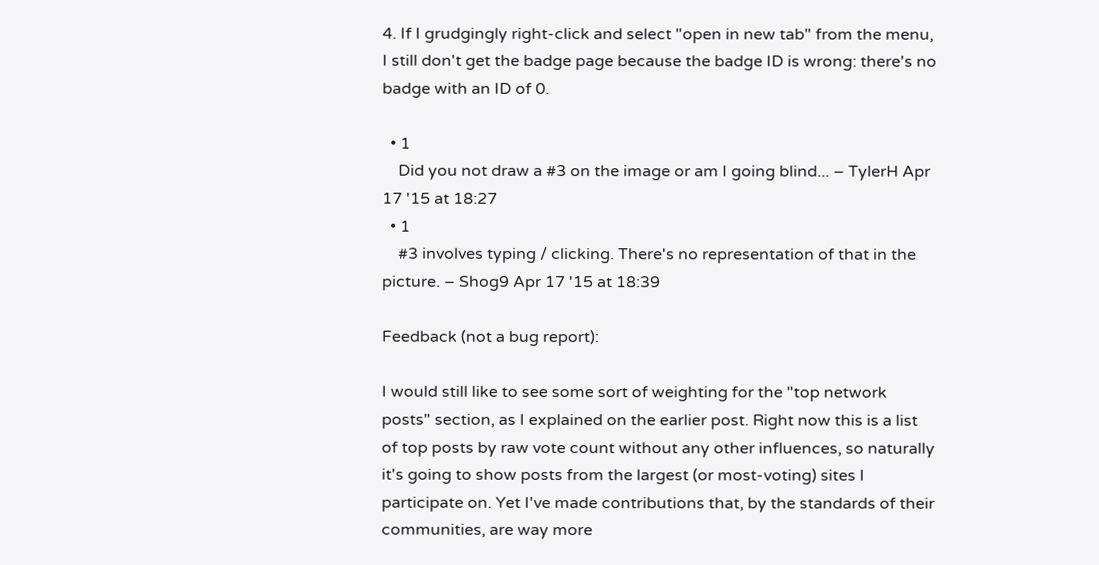4. If I grudgingly right-click and select "open in new tab" from the menu, I still don't get the badge page because the badge ID is wrong: there's no badge with an ID of 0.

  • 1
    Did you not draw a #3 on the image or am I going blind... – TylerH Apr 17 '15 at 18:27
  • 1
    #3 involves typing / clicking. There's no representation of that in the picture. – Shog9 Apr 17 '15 at 18:39

Feedback (not a bug report):

I would still like to see some sort of weighting for the "top network posts" section, as I explained on the earlier post. Right now this is a list of top posts by raw vote count without any other influences, so naturally it's going to show posts from the largest (or most-voting) sites I participate on. Yet I've made contributions that, by the standards of their communities, are way more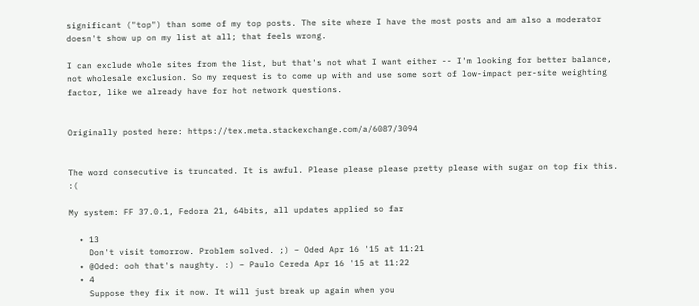significant ("top") than some of my top posts. The site where I have the most posts and am also a moderator doesn't show up on my list at all; that feels wrong.

I can exclude whole sites from the list, but that's not what I want either -- I'm looking for better balance, not wholesale exclusion. So my request is to come up with and use some sort of low-impact per-site weighting factor, like we already have for hot network questions.


Originally posted here: https://tex.meta.stackexchange.com/a/6087/3094


The word consecutive is truncated. It is awful. Please please please pretty please with sugar on top fix this. :(

My system: FF 37.0.1, Fedora 21, 64bits, all updates applied so far

  • 13
    Don't visit tomorrow. Problem solved. ;) – Oded Apr 16 '15 at 11:21
  • @Oded: ooh that's naughty. :) – Paulo Cereda Apr 16 '15 at 11:22
  • 4
    Suppose they fix it now. It will just break up again when you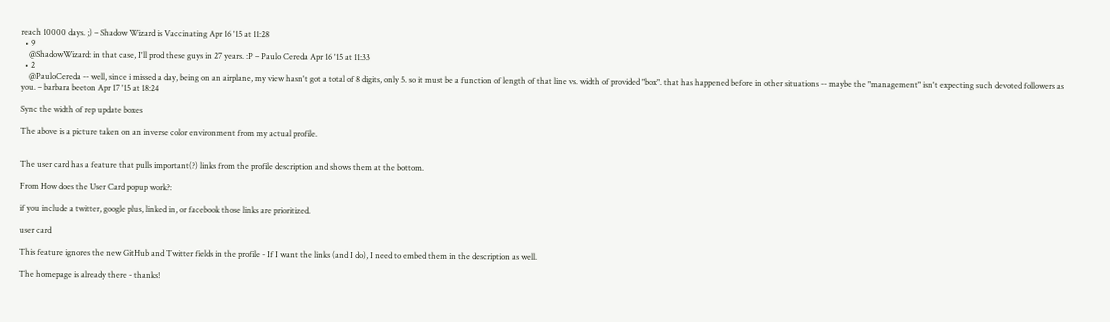reach 10000 days. ;) – Shadow Wizard is Vaccinating Apr 16 '15 at 11:28
  • 9
    @ShadowWizard: in that case, I'll prod these guys in 27 years. :P – Paulo Cereda Apr 16 '15 at 11:33
  • 2
    @PauloCereda -- well, since i missed a day, being on an airplane, my view hasn't got a total of 8 digits, only 5. so it must be a function of length of that line vs. width of provided "box". that has happened before in other situations -- maybe the "management" isn't expecting such devoted followers as you. – barbara beeton Apr 17 '15 at 18:24

Sync the width of rep update boxes

The above is a picture taken on an inverse color environment from my actual profile.


The user card has a feature that pulls important(?) links from the profile description and shows them at the bottom.

From How does the User Card popup work?:

if you include a twitter, google plus, linked in, or facebook those links are prioritized.

user card

This feature ignores the new GitHub and Twitter fields in the profile - If I want the links (and I do), I need to embed them in the description as well.

The homepage is already there - thanks!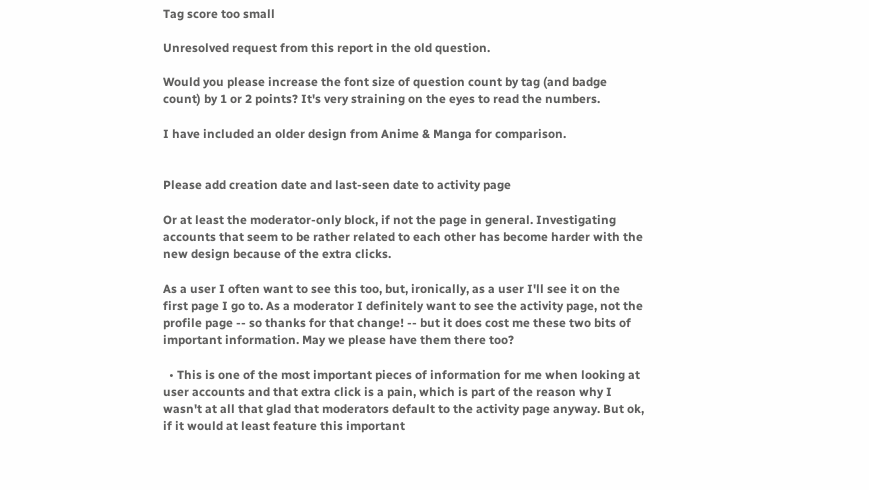Tag score too small

Unresolved request from this report in the old question.

Would you please increase the font size of question count by tag (and badge count) by 1 or 2 points? It's very straining on the eyes to read the numbers.

I have included an older design from Anime & Manga for comparison.


Please add creation date and last-seen date to activity page

Or at least the moderator-only block, if not the page in general. Investigating accounts that seem to be rather related to each other has become harder with the new design because of the extra clicks.

As a user I often want to see this too, but, ironically, as a user I'll see it on the first page I go to. As a moderator I definitely want to see the activity page, not the profile page -- so thanks for that change! -- but it does cost me these two bits of important information. May we please have them there too?

  • This is one of the most important pieces of information for me when looking at user accounts and that extra click is a pain, which is part of the reason why I wasn't at all that glad that moderators default to the activity page anyway. But ok, if it would at least feature this important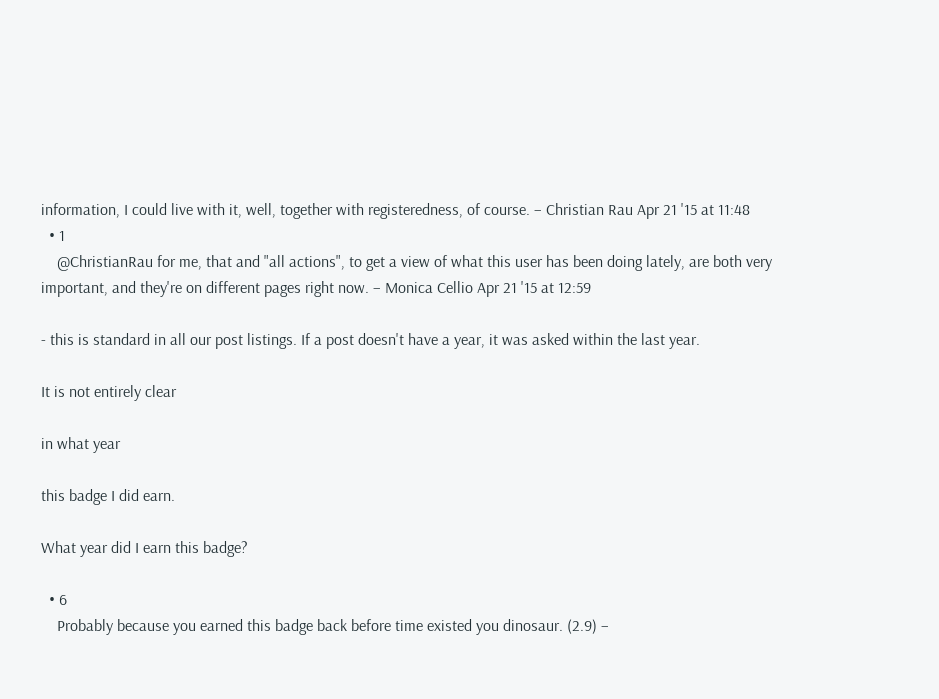information, I could live with it, well, together with registeredness, of course. – Christian Rau Apr 21 '15 at 11:48
  • 1
    @ChristianRau for me, that and "all actions", to get a view of what this user has been doing lately, are both very important, and they're on different pages right now. – Monica Cellio Apr 21 '15 at 12:59

- this is standard in all our post listings. If a post doesn't have a year, it was asked within the last year.

It is not entirely clear

in what year

this badge I did earn.

What year did I earn this badge?

  • 6
    Probably because you earned this badge back before time existed you dinosaur. (2.9) –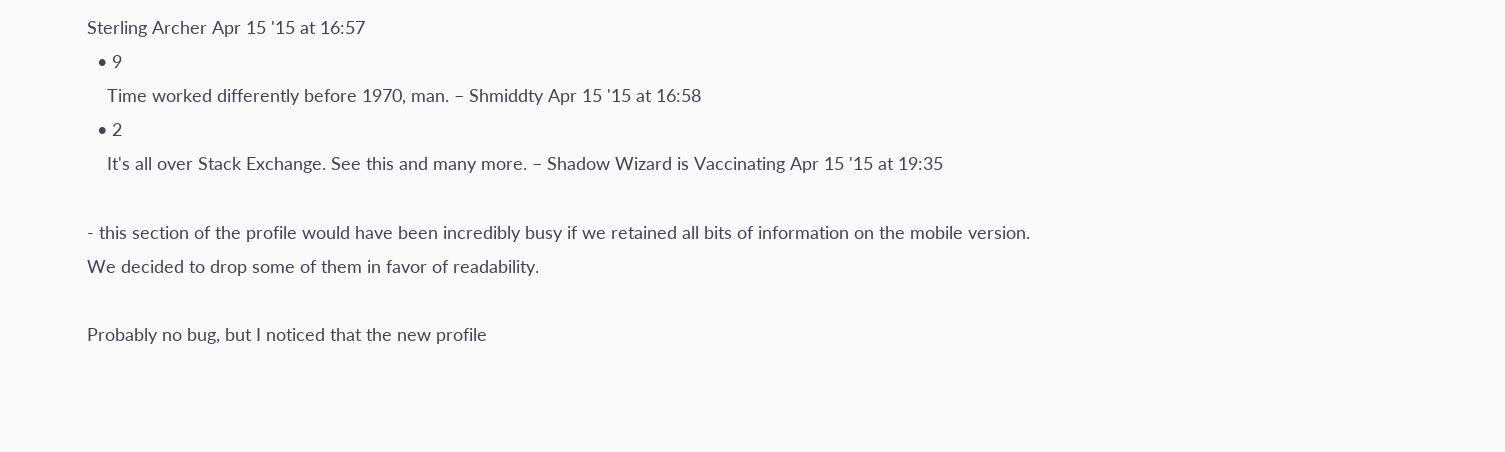Sterling Archer Apr 15 '15 at 16:57
  • 9
    Time worked differently before 1970, man. – Shmiddty Apr 15 '15 at 16:58
  • 2
    It's all over Stack Exchange. See this and many more. – Shadow Wizard is Vaccinating Apr 15 '15 at 19:35

- this section of the profile would have been incredibly busy if we retained all bits of information on the mobile version. We decided to drop some of them in favor of readability.

Probably no bug, but I noticed that the new profile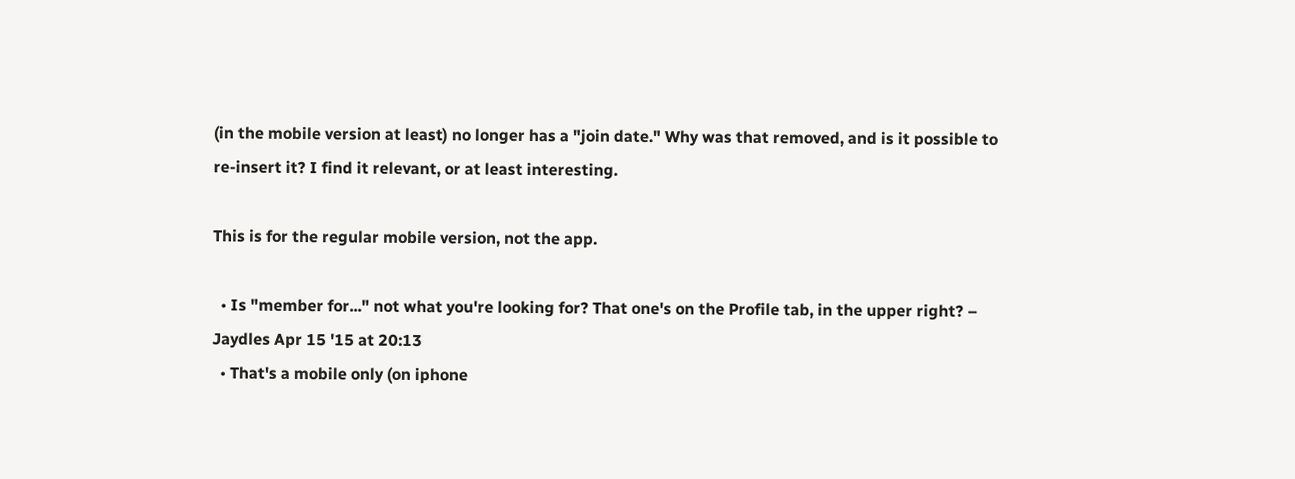(in the mobile version at least) no longer has a "join date." Why was that removed, and is it possible to re-insert it? I find it relevant, or at least interesting.

This is for the regular mobile version, not the app.

  • Is "member for..." not what you're looking for? That one's on the Profile tab, in the upper right? – Jaydles Apr 15 '15 at 20:13
  • That's a mobile only (on iphone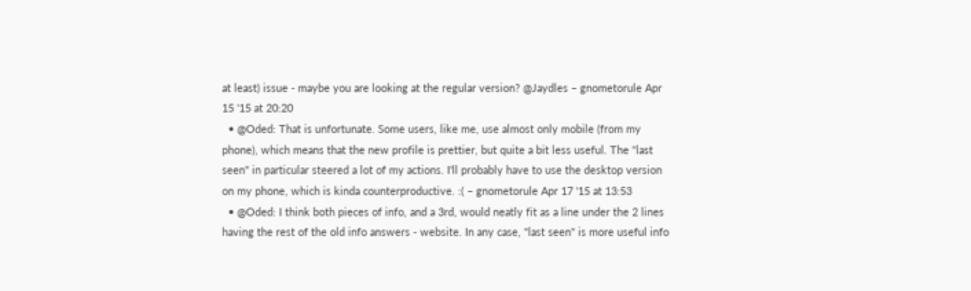at least) issue - maybe you are looking at the regular version? @Jaydles – gnometorule Apr 15 '15 at 20:20
  • @Oded: That is unfortunate. Some users, like me, use almost only mobile (from my phone), which means that the new profile is prettier, but quite a bit less useful. The "last seen" in particular steered a lot of my actions. I'll probably have to use the desktop version on my phone, which is kinda counterproductive. :( – gnometorule Apr 17 '15 at 13:53
  • @Oded: I think both pieces of info, and a 3rd, would neatly fit as a line under the 2 lines having the rest of the old info answers - website. In any case, "last seen" is more useful info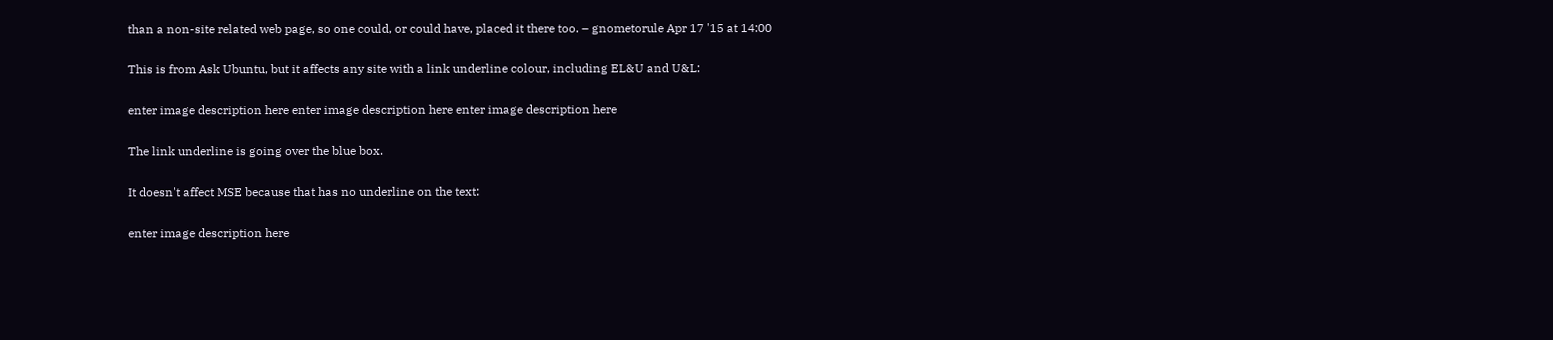than a non-site related web page, so one could, or could have, placed it there too. – gnometorule Apr 17 '15 at 14:00

This is from Ask Ubuntu, but it affects any site with a link underline colour, including EL&U and U&L:

enter image description here enter image description here enter image description here

The link underline is going over the blue box.

It doesn't affect MSE because that has no underline on the text:

enter image description here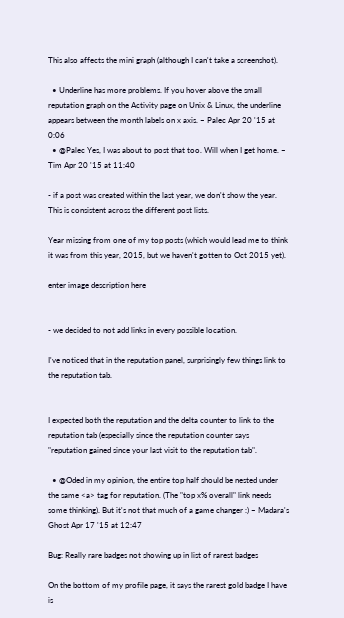This also affects the mini graph (although I can't take a screenshot).

  • Underline has more problems. If you hover above the small reputation graph on the Activity page on Unix & Linux, the underline appears between the month labels on x axis. – Palec Apr 20 '15 at 0:06
  • @Palec Yes, I was about to post that too. Will when I get home. – Tim Apr 20 '15 at 11:40

- if a post was created within the last year, we don't show the year. This is consistent across the different post lists.

Year missing from one of my top posts (which would lead me to think it was from this year, 2015, but we haven't gotten to Oct 2015 yet).

enter image description here


- we decided to not add links in every possible location.

I've noticed that in the reputation panel, surprisingly few things link to the reputation tab.


I expected both the reputation and the delta counter to link to the reputation tab (especially since the reputation counter says "reputation gained since your last visit to the reputation tab".

  • @Oded in my opinion, the entire top half should be nested under the same <a> tag for reputation. (The "top x% overall" link needs some thinking). But it's not that much of a game changer :) – Madara's Ghost Apr 17 '15 at 12:47

Bug: Really rare badges not showing up in list of rarest badges

On the bottom of my profile page, it says the rarest gold badge I have is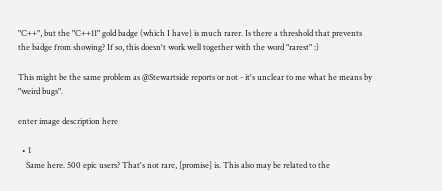"C++", but the "C++11" gold badge (which I have) is much rarer. Is there a threshold that prevents the badge from showing? If so, this doesn't work well together with the word "rarest" :)

This might be the same problem as @Stewartside reports or not - it's unclear to me what he means by "weird bugs".

enter image description here

  • 1
    Same here. 500 epic users? That's not rare, [promise] is. This also may be related to the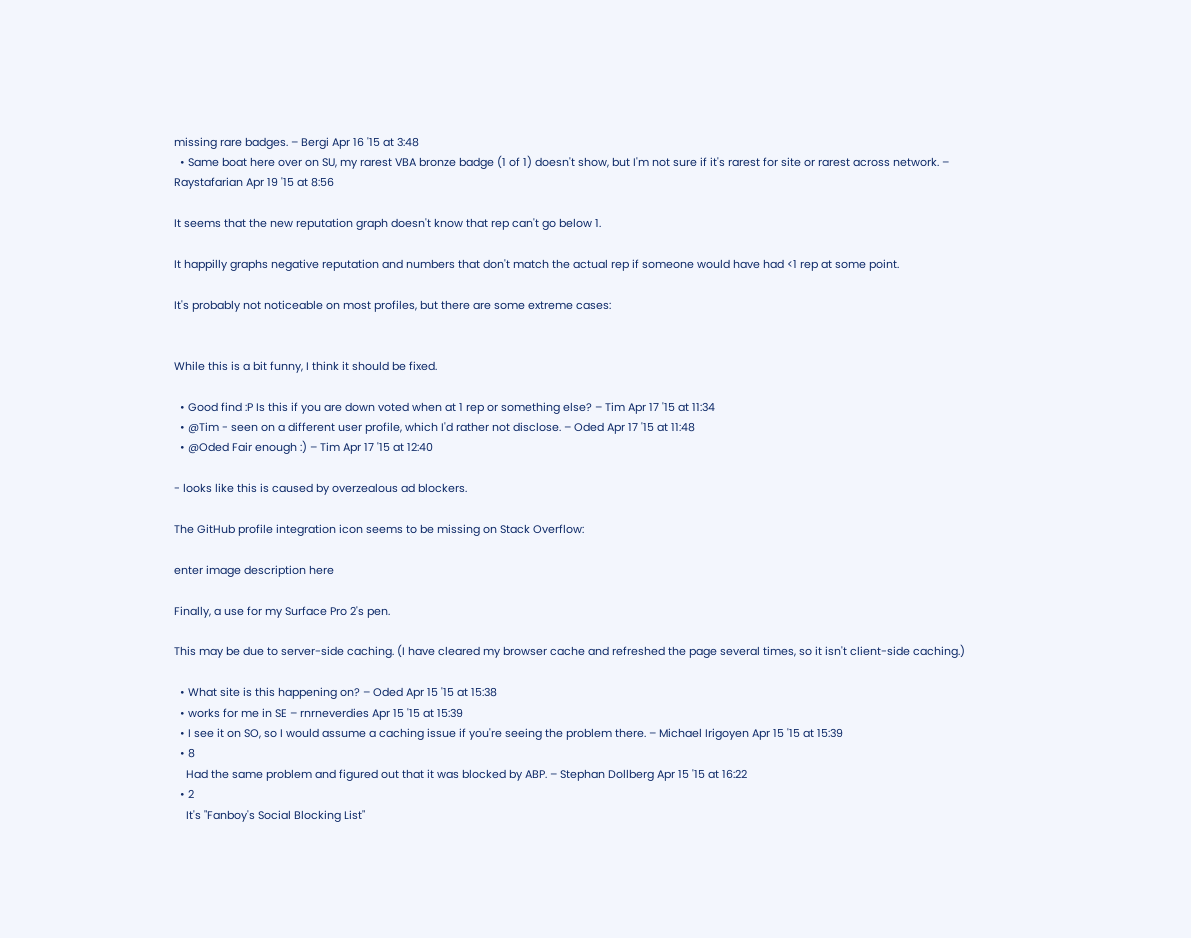missing rare badges. – Bergi Apr 16 '15 at 3:48
  • Same boat here over on SU, my rarest VBA bronze badge (1 of 1) doesn't show, but I'm not sure if it's rarest for site or rarest across network. – Raystafarian Apr 19 '15 at 8:56

It seems that the new reputation graph doesn't know that rep can't go below 1.

It happilly graphs negative reputation and numbers that don't match the actual rep if someone would have had <1 rep at some point.

It's probably not noticeable on most profiles, but there are some extreme cases:


While this is a bit funny, I think it should be fixed.

  • Good find :P Is this if you are down voted when at 1 rep or something else? – Tim Apr 17 '15 at 11:34
  • @Tim - seen on a different user profile, which I'd rather not disclose. – Oded Apr 17 '15 at 11:48
  • @Oded Fair enough :) – Tim Apr 17 '15 at 12:40

- looks like this is caused by overzealous ad blockers.

The GitHub profile integration icon seems to be missing on Stack Overflow:

enter image description here

Finally, a use for my Surface Pro 2's pen.

This may be due to server-side caching. (I have cleared my browser cache and refreshed the page several times, so it isn't client-side caching.)

  • What site is this happening on? – Oded Apr 15 '15 at 15:38
  • works for me in SE – rnrneverdies Apr 15 '15 at 15:39
  • I see it on SO, so I would assume a caching issue if you're seeing the problem there. – Michael Irigoyen Apr 15 '15 at 15:39
  • 8
    Had the same problem and figured out that it was blocked by ABP. – Stephan Dollberg Apr 15 '15 at 16:22
  • 2
    It's "Fanboy's Social Blocking List"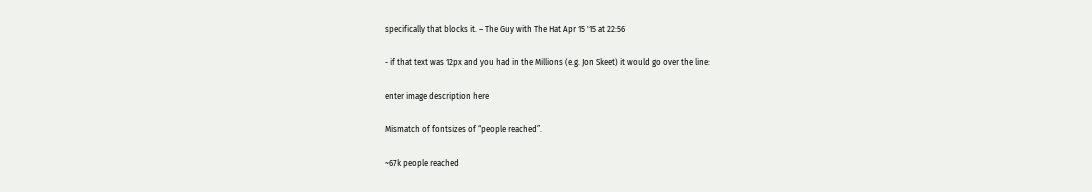specifically that blocks it. – The Guy with The Hat Apr 15 '15 at 22:56

- if that text was 12px and you had in the Millions (e.g. Jon Skeet) it would go over the line:

enter image description here

Mismatch of fontsizes of “people reached”.

~67k people reached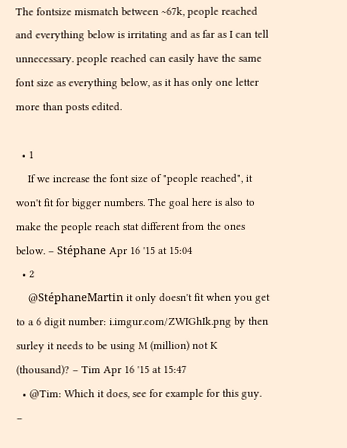The fontsize mismatch between ~67k, people reached and everything below is irritating and as far as I can tell unnecessary. people reached can easily have the same font size as everything below, as it has only one letter more than posts edited.

  • 1
    If we increase the font size of "people reached", it won't fit for bigger numbers. The goal here is also to make the people reach stat different from the ones below. – Stéphane Apr 16 '15 at 15:04
  • 2
    @StéphaneMartin it only doesn't fit when you get to a 6 digit number: i.imgur.com/ZWIGhIk.png by then surley it needs to be using M (million) not K (thousand)? – Tim Apr 16 '15 at 15:47
  • @Tim: Which it does, see for example for this guy. –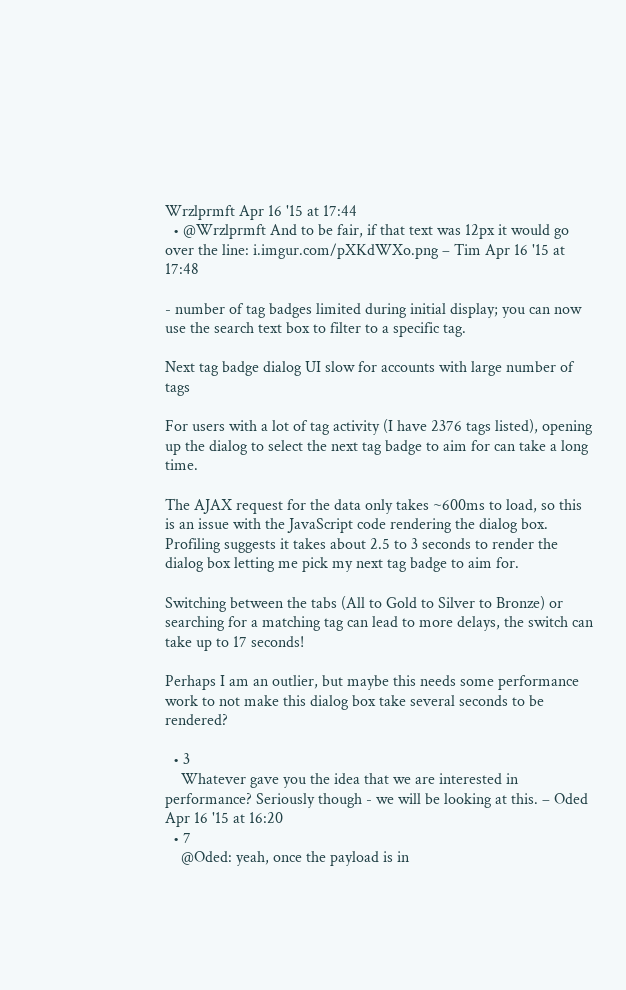Wrzlprmft Apr 16 '15 at 17:44
  • @Wrzlprmft And to be fair, if that text was 12px it would go over the line: i.imgur.com/pXKdWXo.png – Tim Apr 16 '15 at 17:48

- number of tag badges limited during initial display; you can now use the search text box to filter to a specific tag.

Next tag badge dialog UI slow for accounts with large number of tags

For users with a lot of tag activity (I have 2376 tags listed), opening up the dialog to select the next tag badge to aim for can take a long time.

The AJAX request for the data only takes ~600ms to load, so this is an issue with the JavaScript code rendering the dialog box. Profiling suggests it takes about 2.5 to 3 seconds to render the dialog box letting me pick my next tag badge to aim for.

Switching between the tabs (All to Gold to Silver to Bronze) or searching for a matching tag can lead to more delays, the switch can take up to 17 seconds!

Perhaps I am an outlier, but maybe this needs some performance work to not make this dialog box take several seconds to be rendered?

  • 3
    Whatever gave you the idea that we are interested in performance? Seriously though - we will be looking at this. – Oded Apr 16 '15 at 16:20
  • 7
    @Oded: yeah, once the payload is in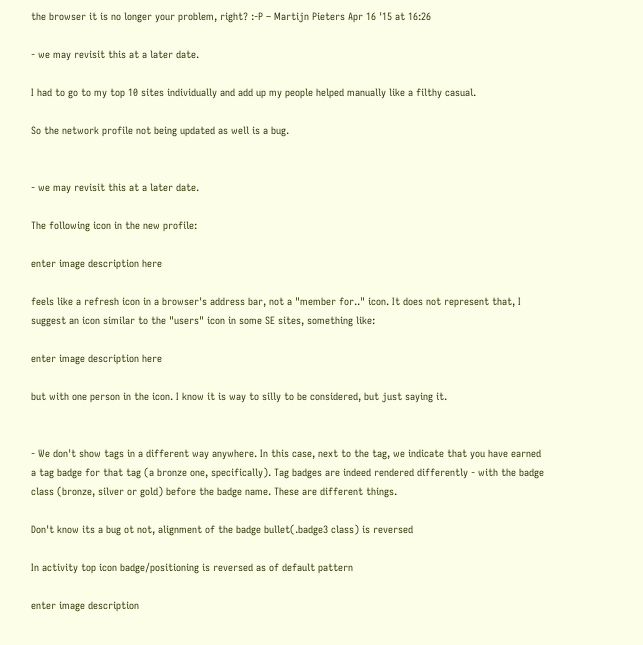the browser it is no longer your problem, right? :-P – Martijn Pieters Apr 16 '15 at 16:26

- we may revisit this at a later date.

I had to go to my top 10 sites individually and add up my people helped manually like a filthy casual.

So the network profile not being updated as well is a bug.


- we may revisit this at a later date.

The following icon in the new profile:

enter image description here

feels like a refresh icon in a browser's address bar, not a "member for.." icon. It does not represent that, I suggest an icon similar to the "users" icon in some SE sites, something like:

enter image description here

but with one person in the icon. I know it is way to silly to be considered, but just saying it.


- We don't show tags in a different way anywhere. In this case, next to the tag, we indicate that you have earned a tag badge for that tag (a bronze one, specifically). Tag badges are indeed rendered differently - with the badge class (bronze, silver or gold) before the badge name. These are different things.

Don't know its a bug ot not, alignment of the badge bullet(.badge3 class) is reversed

In activity top icon badge/positioning is reversed as of default pattern

enter image description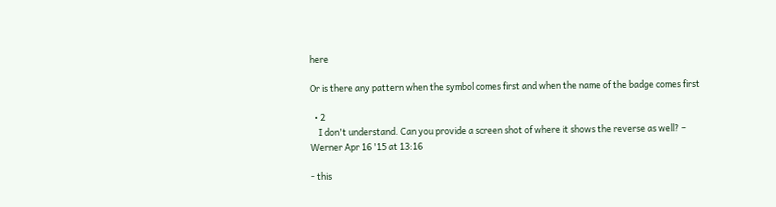here

Or is there any pattern when the symbol comes first and when the name of the badge comes first

  • 2
    I don't understand. Can you provide a screen shot of where it shows the reverse as well? – Werner Apr 16 '15 at 13:16

- this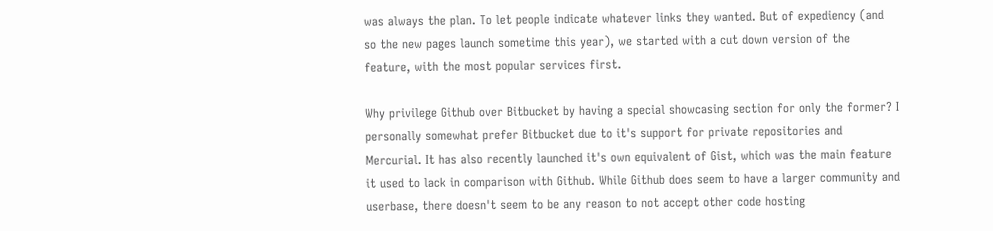was always the plan. To let people indicate whatever links they wanted. But of expediency (and so the new pages launch sometime this year), we started with a cut down version of the feature, with the most popular services first.

Why privilege Github over Bitbucket by having a special showcasing section for only the former? I personally somewhat prefer Bitbucket due to it's support for private repositories and Mercurial. It has also recently launched it's own equivalent of Gist, which was the main feature it used to lack in comparison with Github. While Github does seem to have a larger community and userbase, there doesn't seem to be any reason to not accept other code hosting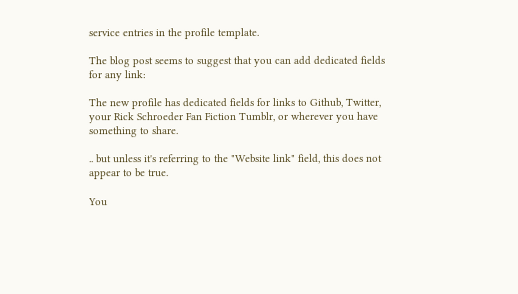service entries in the profile template.

The blog post seems to suggest that you can add dedicated fields for any link:

The new profile has dedicated fields for links to Github, Twitter, your Rick Schroeder Fan Fiction Tumblr, or wherever you have something to share.

.. but unless it's referring to the "Website link" field, this does not appear to be true.

You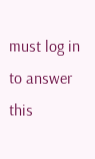must log in to answer this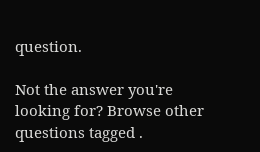question.

Not the answer you're looking for? Browse other questions tagged .